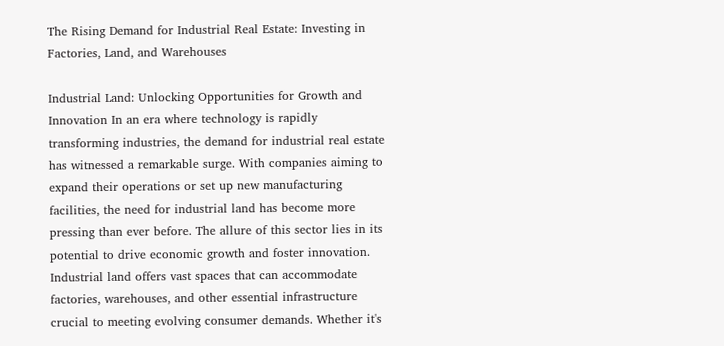The Rising Demand for Industrial Real Estate: Investing in Factories, Land, and Warehouses

Industrial Land: Unlocking Opportunities for Growth and Innovation In an era where technology is rapidly transforming industries, the demand for industrial real estate has witnessed a remarkable surge. With companies aiming to expand their operations or set up new manufacturing facilities, the need for industrial land has become more pressing than ever before. The allure of this sector lies in its potential to drive economic growth and foster innovation. Industrial land offers vast spaces that can accommodate factories, warehouses, and other essential infrastructure crucial to meeting evolving consumer demands. Whether it's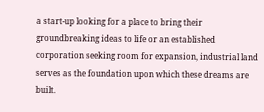a start-up looking for a place to bring their groundbreaking ideas to life or an established corporation seeking room for expansion, industrial land serves as the foundation upon which these dreams are built.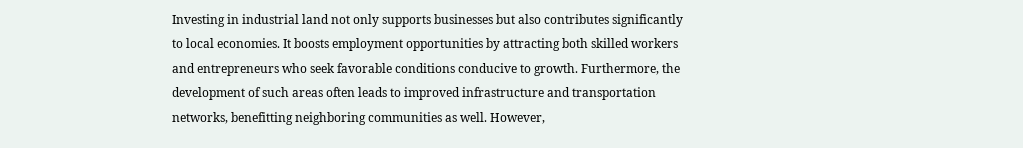Investing in industrial land not only supports businesses but also contributes significantly to local economies. It boosts employment opportunities by attracting both skilled workers and entrepreneurs who seek favorable conditions conducive to growth. Furthermore, the development of such areas often leads to improved infrastructure and transportation networks, benefitting neighboring communities as well. However,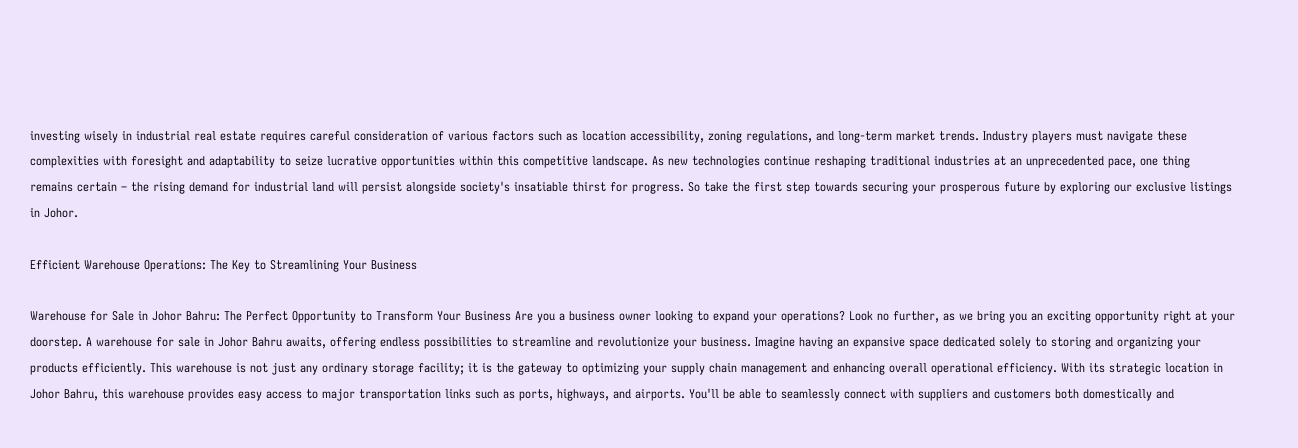investing wisely in industrial real estate requires careful consideration of various factors such as location accessibility, zoning regulations, and long-term market trends. Industry players must navigate these complexities with foresight and adaptability to seize lucrative opportunities within this competitive landscape. As new technologies continue reshaping traditional industries at an unprecedented pace, one thing remains certain – the rising demand for industrial land will persist alongside society's insatiable thirst for progress. So take the first step towards securing your prosperous future by exploring our exclusive listings in Johor.

Efficient Warehouse Operations: The Key to Streamlining Your Business

Warehouse for Sale in Johor Bahru: The Perfect Opportunity to Transform Your Business Are you a business owner looking to expand your operations? Look no further, as we bring you an exciting opportunity right at your doorstep. A warehouse for sale in Johor Bahru awaits, offering endless possibilities to streamline and revolutionize your business. Imagine having an expansive space dedicated solely to storing and organizing your products efficiently. This warehouse is not just any ordinary storage facility; it is the gateway to optimizing your supply chain management and enhancing overall operational efficiency. With its strategic location in Johor Bahru, this warehouse provides easy access to major transportation links such as ports, highways, and airports. You'll be able to seamlessly connect with suppliers and customers both domestically and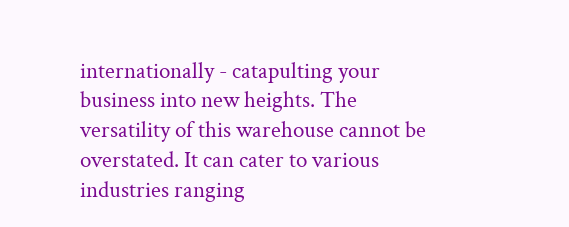internationally - catapulting your business into new heights. The versatility of this warehouse cannot be overstated. It can cater to various industries ranging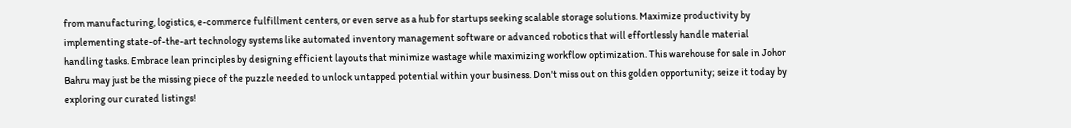from manufacturing, logistics, e-commerce fulfillment centers, or even serve as a hub for startups seeking scalable storage solutions. Maximize productivity by implementing state-of-the-art technology systems like automated inventory management software or advanced robotics that will effortlessly handle material handling tasks. Embrace lean principles by designing efficient layouts that minimize wastage while maximizing workflow optimization. This warehouse for sale in Johor Bahru may just be the missing piece of the puzzle needed to unlock untapped potential within your business. Don't miss out on this golden opportunity; seize it today by exploring our curated listings!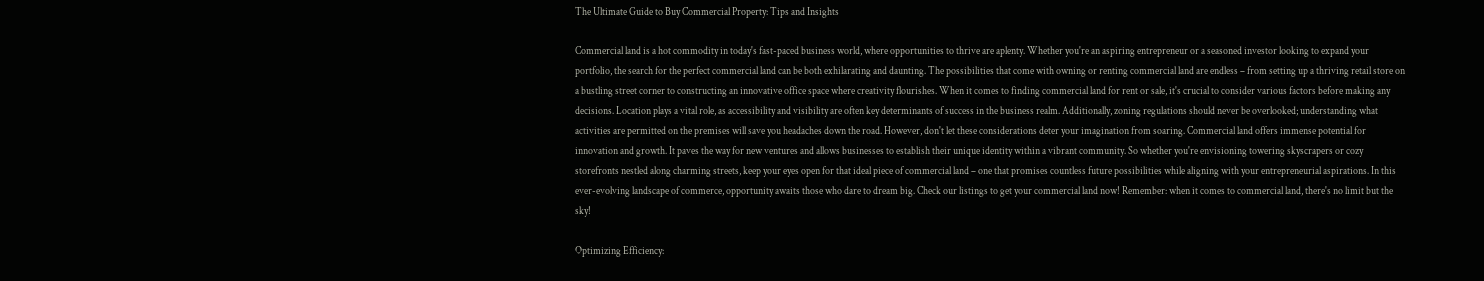The Ultimate Guide to Buy Commercial Property: Tips and Insights

Commercial land is a hot commodity in today's fast-paced business world, where opportunities to thrive are aplenty. Whether you're an aspiring entrepreneur or a seasoned investor looking to expand your portfolio, the search for the perfect commercial land can be both exhilarating and daunting. The possibilities that come with owning or renting commercial land are endless – from setting up a thriving retail store on a bustling street corner to constructing an innovative office space where creativity flourishes. When it comes to finding commercial land for rent or sale, it's crucial to consider various factors before making any decisions. Location plays a vital role, as accessibility and visibility are often key determinants of success in the business realm. Additionally, zoning regulations should never be overlooked; understanding what activities are permitted on the premises will save you headaches down the road. However, don't let these considerations deter your imagination from soaring. Commercial land offers immense potential for innovation and growth. It paves the way for new ventures and allows businesses to establish their unique identity within a vibrant community. So whether you're envisioning towering skyscrapers or cozy storefronts nestled along charming streets, keep your eyes open for that ideal piece of commercial land – one that promises countless future possibilities while aligning with your entrepreneurial aspirations. In this ever-evolving landscape of commerce, opportunity awaits those who dare to dream big. Check our listings to get your commercial land now! Remember: when it comes to commercial land, there's no limit but the sky!

Optimizing Efficiency: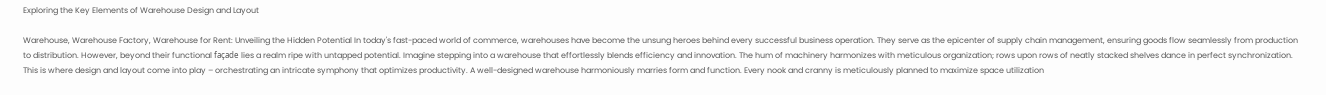Exploring the Key Elements of Warehouse Design and Layout

Warehouse, Warehouse Factory, Warehouse for Rent: Unveiling the Hidden Potential In today's fast-paced world of commerce, warehouses have become the unsung heroes behind every successful business operation. They serve as the epicenter of supply chain management, ensuring goods flow seamlessly from production to distribution. However, beyond their functional façade lies a realm ripe with untapped potential. Imagine stepping into a warehouse that effortlessly blends efficiency and innovation. The hum of machinery harmonizes with meticulous organization; rows upon rows of neatly stacked shelves dance in perfect synchronization. This is where design and layout come into play – orchestrating an intricate symphony that optimizes productivity. A well-designed warehouse harmoniously marries form and function. Every nook and cranny is meticulously planned to maximize space utilization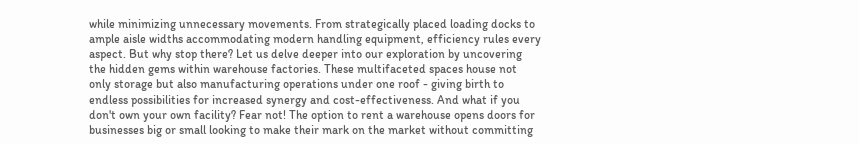while minimizing unnecessary movements. From strategically placed loading docks to ample aisle widths accommodating modern handling equipment, efficiency rules every aspect. But why stop there? Let us delve deeper into our exploration by uncovering the hidden gems within warehouse factories. These multifaceted spaces house not only storage but also manufacturing operations under one roof - giving birth to endless possibilities for increased synergy and cost-effectiveness. And what if you don't own your own facility? Fear not! The option to rent a warehouse opens doors for businesses big or small looking to make their mark on the market without committing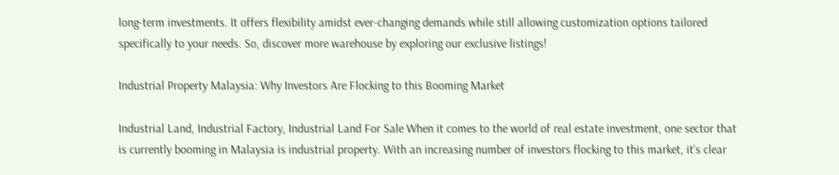long-term investments. It offers flexibility amidst ever-changing demands while still allowing customization options tailored specifically to your needs. So, discover more warehouse by exploring our exclusive listings!

Industrial Property Malaysia: Why Investors Are Flocking to this Booming Market

Industrial Land, Industrial Factory, Industrial Land For Sale When it comes to the world of real estate investment, one sector that is currently booming in Malaysia is industrial property. With an increasing number of investors flocking to this market, it's clear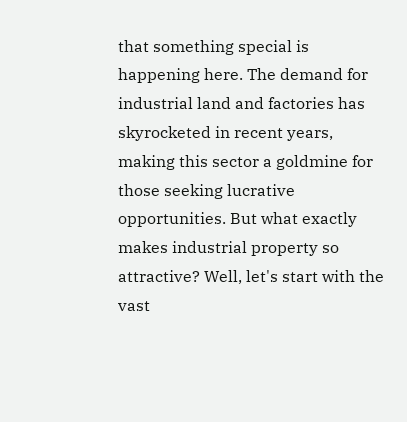that something special is happening here. The demand for industrial land and factories has skyrocketed in recent years, making this sector a goldmine for those seeking lucrative opportunities. But what exactly makes industrial property so attractive? Well, let's start with the vast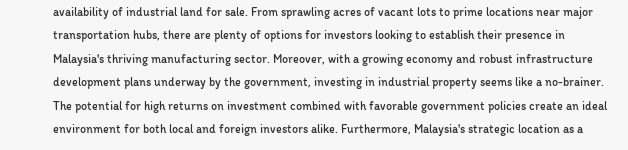availability of industrial land for sale. From sprawling acres of vacant lots to prime locations near major transportation hubs, there are plenty of options for investors looking to establish their presence in Malaysia's thriving manufacturing sector. Moreover, with a growing economy and robust infrastructure development plans underway by the government, investing in industrial property seems like a no-brainer. The potential for high returns on investment combined with favorable government policies create an ideal environment for both local and foreign investors alike. Furthermore, Malaysia's strategic location as a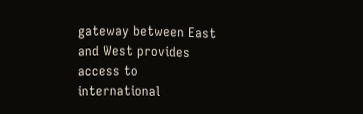gateway between East and West provides access to international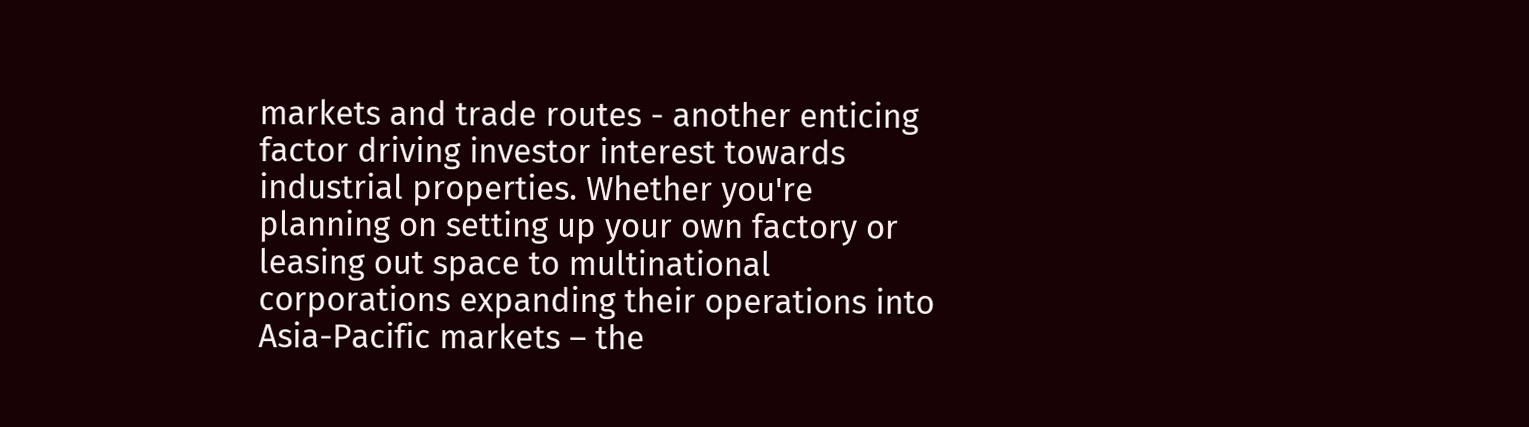markets and trade routes - another enticing factor driving investor interest towards industrial properties. Whether you're planning on setting up your own factory or leasing out space to multinational corporations expanding their operations into Asia-Pacific markets – the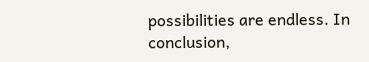possibilities are endless. In conclusion,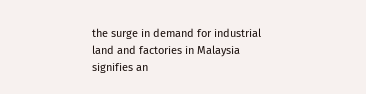the surge in demand for industrial land and factories in Malaysia signifies an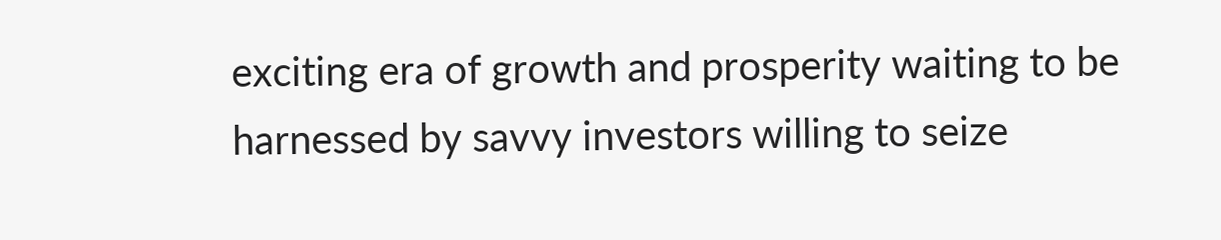exciting era of growth and prosperity waiting to be harnessed by savvy investors willing to seize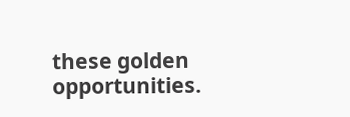these golden opportunities.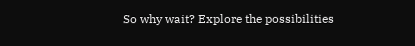So why wait? Explore the possibilities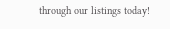through our listings today!